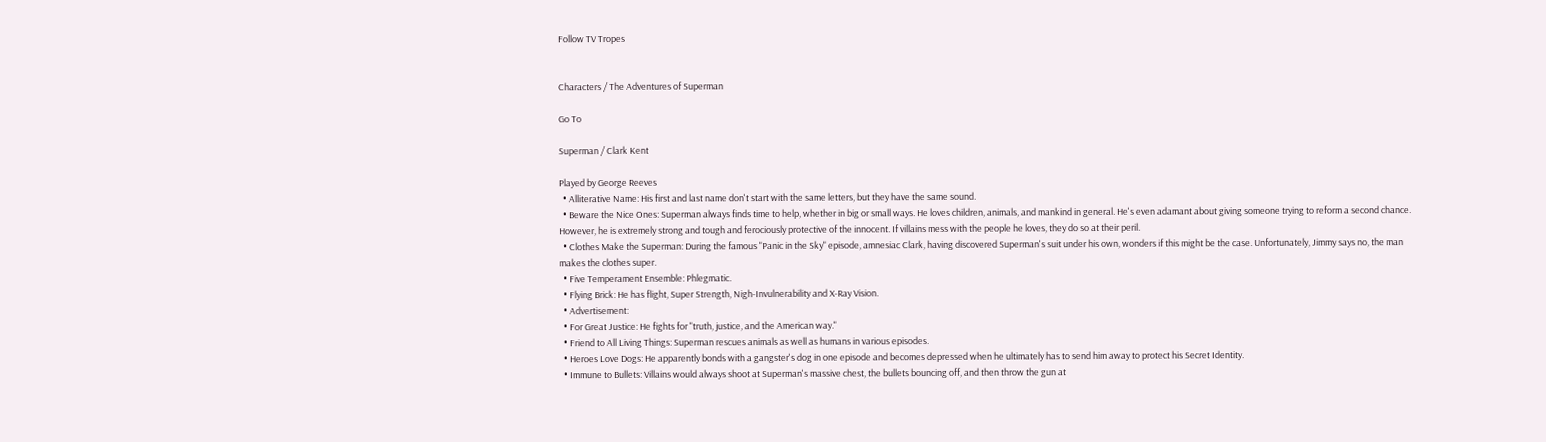Follow TV Tropes


Characters / The Adventures of Superman

Go To

Superman / Clark Kent

Played by George Reeves
  • Alliterative Name: His first and last name don't start with the same letters, but they have the same sound.
  • Beware the Nice Ones: Superman always finds time to help, whether in big or small ways. He loves children, animals, and mankind in general. He's even adamant about giving someone trying to reform a second chance. However, he is extremely strong and tough and ferociously protective of the innocent. If villains mess with the people he loves, they do so at their peril.
  • Clothes Make the Superman: During the famous "Panic in the Sky" episode, amnesiac Clark, having discovered Superman's suit under his own, wonders if this might be the case. Unfortunately, Jimmy says no, the man makes the clothes super.
  • Five Temperament Ensemble: Phlegmatic.
  • Flying Brick: He has flight, Super Strength, Nigh-Invulnerability and X-Ray Vision.
  • Advertisement:
  • For Great Justice: He fights for "truth, justice, and the American way."
  • Friend to All Living Things: Superman rescues animals as well as humans in various episodes.
  • Heroes Love Dogs: He apparently bonds with a gangster's dog in one episode and becomes depressed when he ultimately has to send him away to protect his Secret Identity.
  • Immune to Bullets: Villains would always shoot at Superman's massive chest, the bullets bouncing off, and then throw the gun at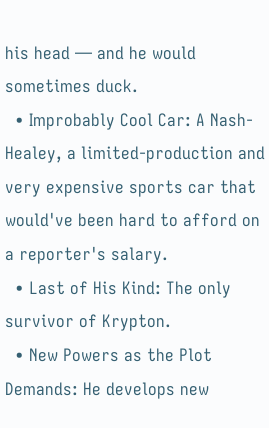his head — and he would sometimes duck.
  • Improbably Cool Car: A Nash-Healey, a limited-production and very expensive sports car that would've been hard to afford on a reporter's salary.
  • Last of His Kind: The only survivor of Krypton.
  • New Powers as the Plot Demands: He develops new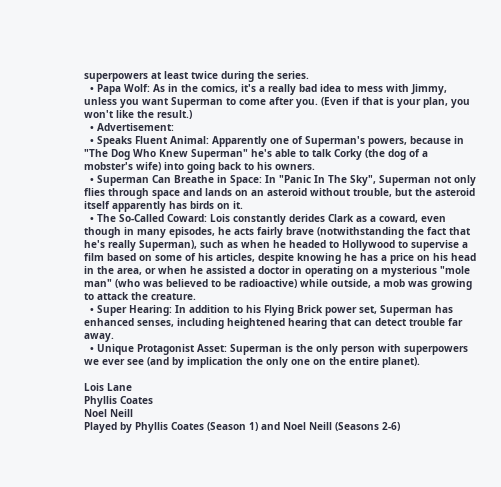superpowers at least twice during the series.
  • Papa Wolf: As in the comics, it's a really bad idea to mess with Jimmy, unless you want Superman to come after you. (Even if that is your plan, you won't like the result.)
  • Advertisement:
  • Speaks Fluent Animal: Apparently one of Superman's powers, because in "The Dog Who Knew Superman" he's able to talk Corky (the dog of a mobster's wife) into going back to his owners.
  • Superman Can Breathe in Space: In "Panic In The Sky", Superman not only flies through space and lands on an asteroid without trouble, but the asteroid itself apparently has birds on it.
  • The So-Called Coward: Lois constantly derides Clark as a coward, even though in many episodes, he acts fairly brave (notwithstanding the fact that he's really Superman), such as when he headed to Hollywood to supervise a film based on some of his articles, despite knowing he has a price on his head in the area, or when he assisted a doctor in operating on a mysterious "mole man" (who was believed to be radioactive) while outside, a mob was growing to attack the creature.
  • Super Hearing: In addition to his Flying Brick power set, Superman has enhanced senses, including heightened hearing that can detect trouble far away.
  • Unique Protagonist Asset: Superman is the only person with superpowers we ever see (and by implication the only one on the entire planet).

Lois Lane
Phyllis Coates
Noel Neill
Played by Phyllis Coates (Season 1) and Noel Neill (Seasons 2-6)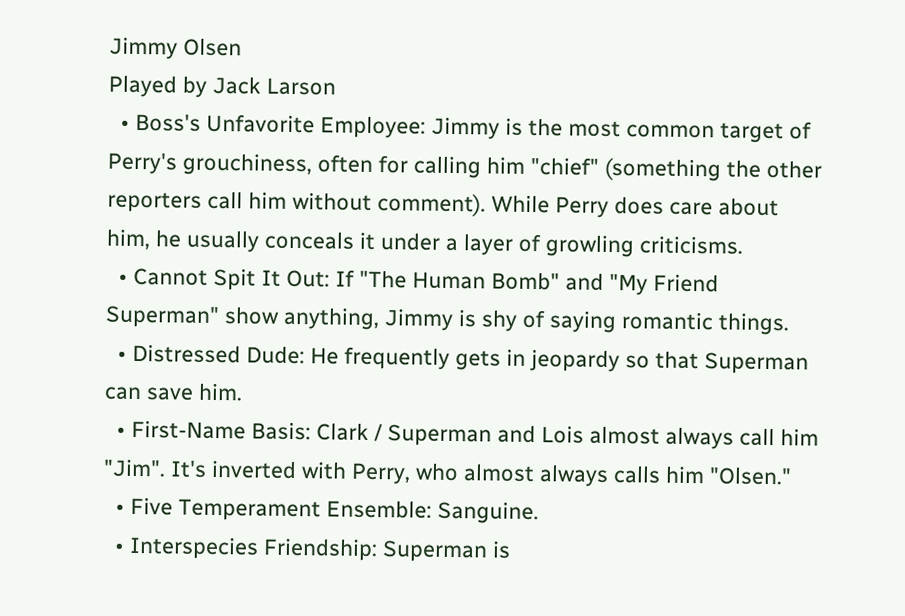Jimmy Olsen
Played by Jack Larson
  • Boss's Unfavorite Employee: Jimmy is the most common target of Perry's grouchiness, often for calling him "chief" (something the other reporters call him without comment). While Perry does care about him, he usually conceals it under a layer of growling criticisms.
  • Cannot Spit It Out: If "The Human Bomb" and "My Friend Superman" show anything, Jimmy is shy of saying romantic things.
  • Distressed Dude: He frequently gets in jeopardy so that Superman can save him.
  • First-Name Basis: Clark / Superman and Lois almost always call him "Jim". It's inverted with Perry, who almost always calls him "Olsen."
  • Five Temperament Ensemble: Sanguine.
  • Interspecies Friendship: Superman is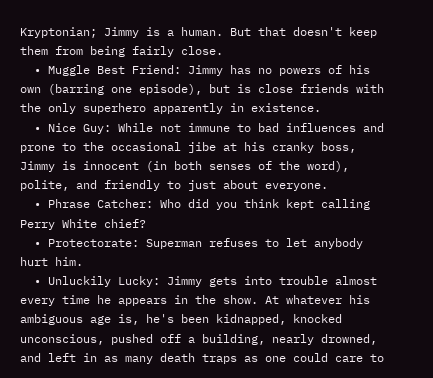Kryptonian; Jimmy is a human. But that doesn't keep them from being fairly close.
  • Muggle Best Friend: Jimmy has no powers of his own (barring one episode), but is close friends with the only superhero apparently in existence.
  • Nice Guy: While not immune to bad influences and prone to the occasional jibe at his cranky boss, Jimmy is innocent (in both senses of the word), polite, and friendly to just about everyone.
  • Phrase Catcher: Who did you think kept calling Perry White chief?
  • Protectorate: Superman refuses to let anybody hurt him.
  • Unluckily Lucky: Jimmy gets into trouble almost every time he appears in the show. At whatever his ambiguous age is, he's been kidnapped, knocked unconscious, pushed off a building, nearly drowned, and left in as many death traps as one could care to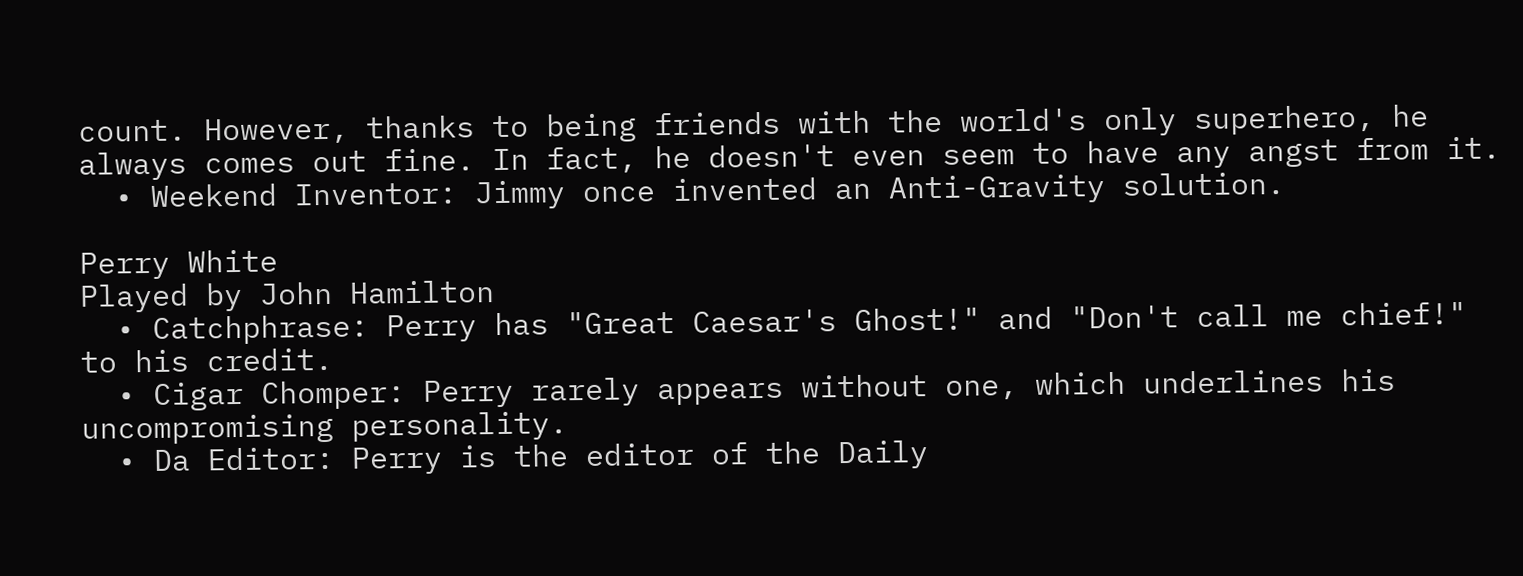count. However, thanks to being friends with the world's only superhero, he always comes out fine. In fact, he doesn't even seem to have any angst from it.
  • Weekend Inventor: Jimmy once invented an Anti-Gravity solution.

Perry White
Played by John Hamilton
  • Catchphrase: Perry has "Great Caesar's Ghost!" and "Don't call me chief!" to his credit.
  • Cigar Chomper: Perry rarely appears without one, which underlines his uncompromising personality.
  • Da Editor: Perry is the editor of the Daily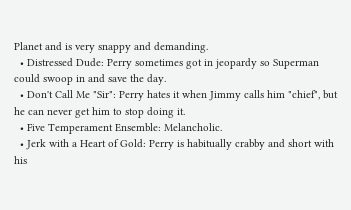Planet and is very snappy and demanding.
  • Distressed Dude: Perry sometimes got in jeopardy so Superman could swoop in and save the day.
  • Don't Call Me "Sir": Perry hates it when Jimmy calls him "chief", but he can never get him to stop doing it.
  • Five Temperament Ensemble: Melancholic.
  • Jerk with a Heart of Gold: Perry is habitually crabby and short with his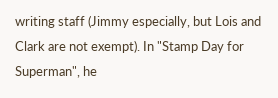writing staff (Jimmy especially, but Lois and Clark are not exempt). In "Stamp Day for Superman", he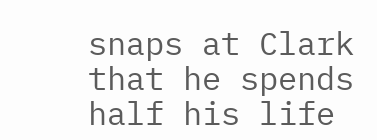snaps at Clark that he spends half his life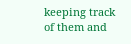keeping track of them and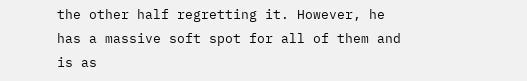the other half regretting it. However, he has a massive soft spot for all of them and is as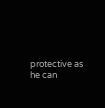protective as he can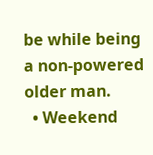be while being a non-powered older man.
  • Weekend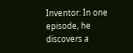Inventor: In one episode, he discovers a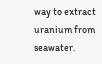way to extract uranium from seawater.